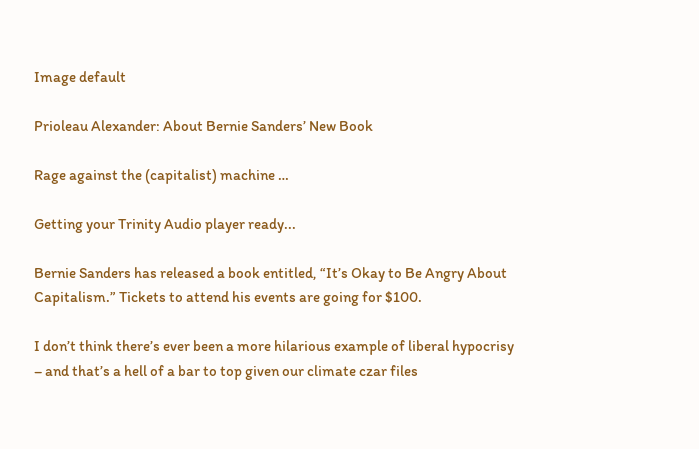Image default

Prioleau Alexander: About Bernie Sanders’ New Book

Rage against the (capitalist) machine …

Getting your Trinity Audio player ready...

Bernie Sanders has released a book entitled, “It’s Okay to Be Angry About Capitalism.” Tickets to attend his events are going for $100.

I don’t think there’s ever been a more hilarious example of liberal hypocrisy – and that’s a hell of a bar to top given our climate czar files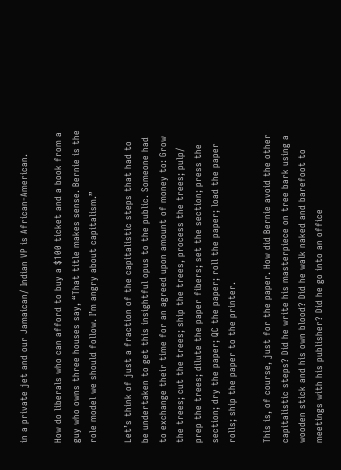in a private jet and our Jamaican/ Indian VP is African-American.

How do liberals who can afford to buy a $100 ticket and a book from a guy who owns three houses say, “That title makes sense. Bernie is the role model we should follow. I’m angry about capitalism.”

Let’s think of just a fraction of the capitalistic steps that had to be undertaken to get this insightful opus to the public. Someone had to exchange their time for an agreed upon amount of money to: Grow the trees; cut the trees; ship the trees, process the trees; pulp/ prep the trees; dilute the paper fibers; set the section; press the section; dry the paper; QC the paper; roll the paper; load the paper rolls; ship the paper to the printer.

This is, of course, just for the paper. How did Bernie avoid the other capitalistic steps? Did he write his masterpiece on tree bark using a wooden stick and his own blood? Did he walk naked and barefoot to meetings with his publisher? Did he go into an office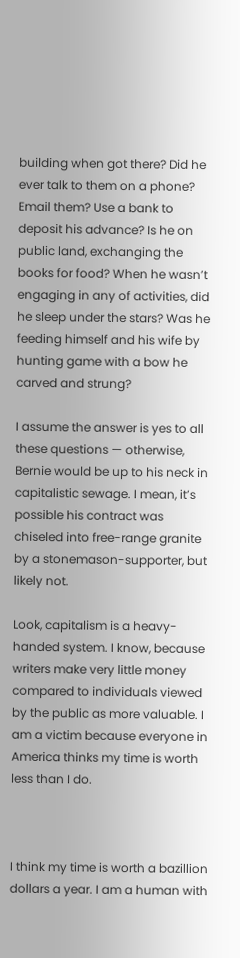building when got there? Did he ever talk to them on a phone? Email them? Use a bank to deposit his advance? Is he on public land, exchanging the books for food? When he wasn’t engaging in any of activities, did he sleep under the stars? Was he feeding himself and his wife by hunting game with a bow he carved and strung?

I assume the answer is yes to all these questions — otherwise, Bernie would be up to his neck in capitalistic sewage. I mean, it’s possible his contract was chiseled into free-range granite by a stonemason-supporter, but likely not.

Look, capitalism is a heavy-handed system. I know, because writers make very little money compared to individuals viewed by the public as more valuable. I am a victim because everyone in America thinks my time is worth less than I do.



I think my time is worth a bazillion dollars a year. I am a human with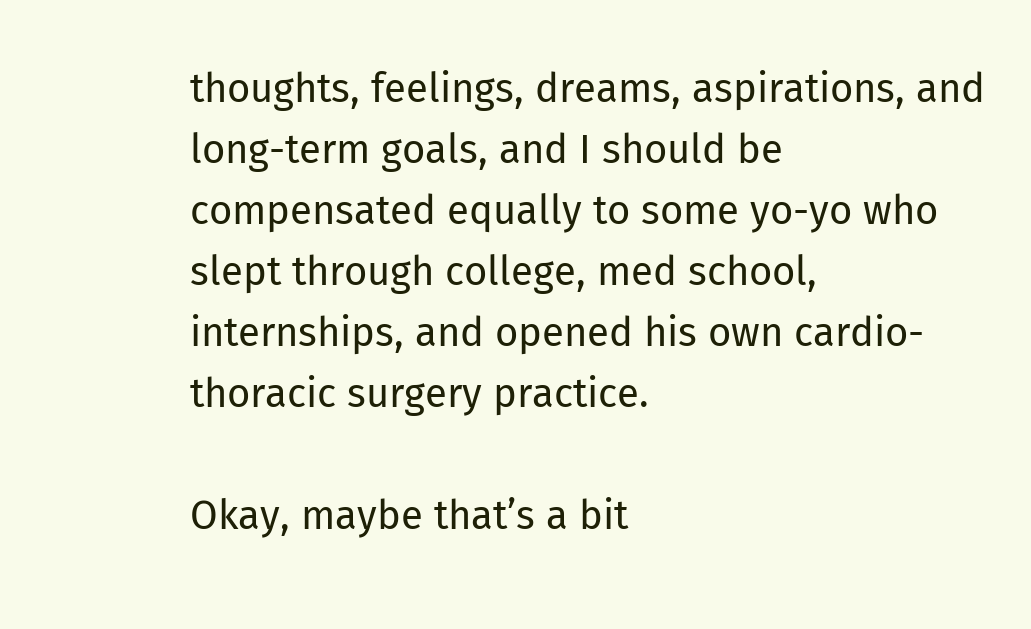thoughts, feelings, dreams, aspirations, and long-term goals, and I should be compensated equally to some yo-yo who slept through college, med school, internships, and opened his own cardio-thoracic surgery practice.

Okay, maybe that’s a bit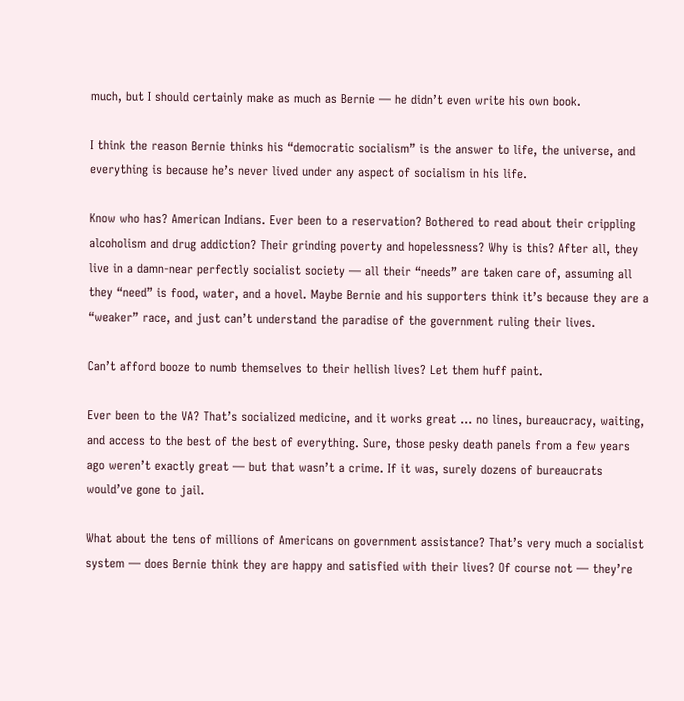much, but I should certainly make as much as Bernie — he didn’t even write his own book.

I think the reason Bernie thinks his “democratic socialism” is the answer to life, the universe, and everything is because he’s never lived under any aspect of socialism in his life.

Know who has? American Indians. Ever been to a reservation? Bothered to read about their crippling alcoholism and drug addiction? Their grinding poverty and hopelessness? Why is this? After all, they live in a damn-near perfectly socialist society — all their “needs” are taken care of, assuming all they “need” is food, water, and a hovel. Maybe Bernie and his supporters think it’s because they are a “weaker” race, and just can’t understand the paradise of the government ruling their lives.

Can’t afford booze to numb themselves to their hellish lives? Let them huff paint.

Ever been to the VA? That’s socialized medicine, and it works great … no lines, bureaucracy, waiting, and access to the best of the best of everything. Sure, those pesky death panels from a few years ago weren’t exactly great — but that wasn’t a crime. If it was, surely dozens of bureaucrats would’ve gone to jail.

What about the tens of millions of Americans on government assistance? That’s very much a socialist system — does Bernie think they are happy and satisfied with their lives? Of course not — they’re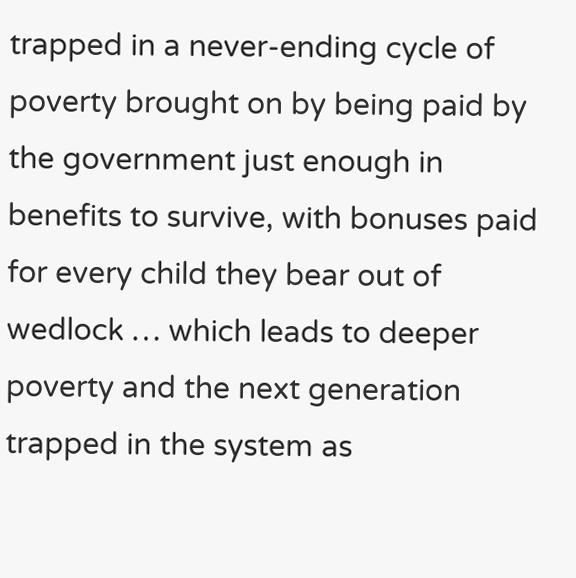trapped in a never-ending cycle of poverty brought on by being paid by the government just enough in benefits to survive, with bonuses paid for every child they bear out of wedlock … which leads to deeper poverty and the next generation trapped in the system as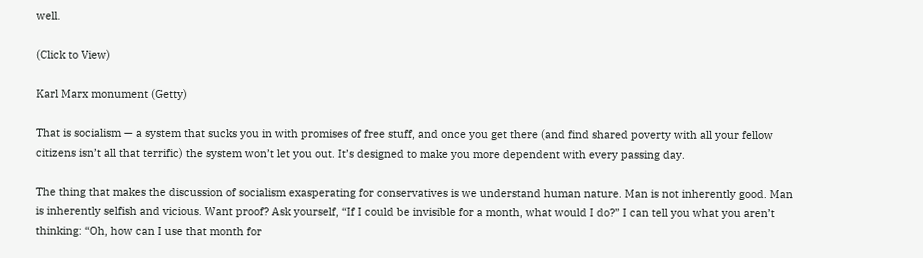well.

(Click to View)

Karl Marx monument (Getty)

That is socialism — a system that sucks you in with promises of free stuff, and once you get there (and find shared poverty with all your fellow citizens isn’t all that terrific) the system won’t let you out. It’s designed to make you more dependent with every passing day.

The thing that makes the discussion of socialism exasperating for conservatives is we understand human nature. Man is not inherently good. Man is inherently selfish and vicious. Want proof? Ask yourself, “If I could be invisible for a month, what would I do?” I can tell you what you aren’t thinking: “Oh, how can I use that month for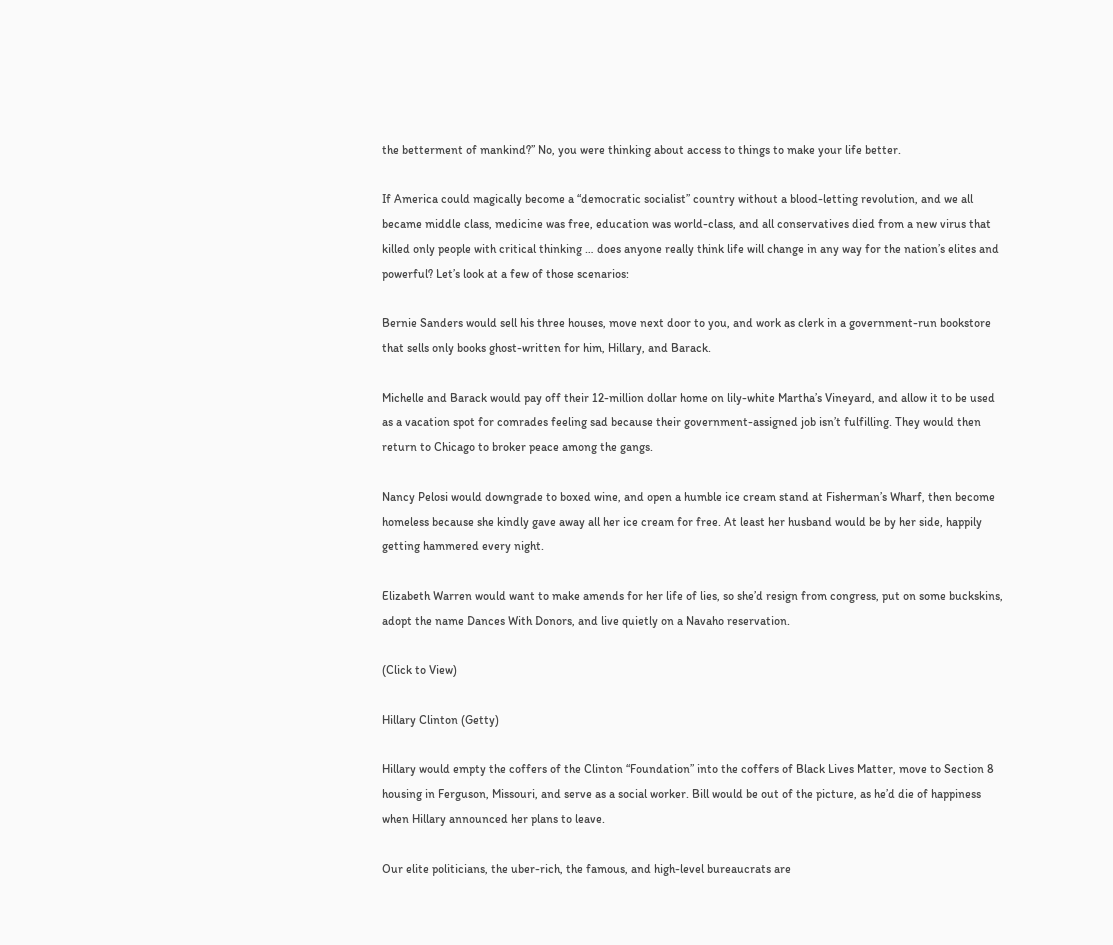the betterment of mankind?” No, you were thinking about access to things to make your life better.

If America could magically become a “democratic socialist” country without a blood-letting revolution, and we all became middle class, medicine was free, education was world-class, and all conservatives died from a new virus that killed only people with critical thinking … does anyone really think life will change in any way for the nation’s elites and powerful? Let’s look at a few of those scenarios:

Bernie Sanders would sell his three houses, move next door to you, and work as clerk in a government-run bookstore that sells only books ghost-written for him, Hillary, and Barack.

Michelle and Barack would pay off their 12-million dollar home on lily-white Martha’s Vineyard, and allow it to be used as a vacation spot for comrades feeling sad because their government-assigned job isn’t fulfilling. They would then return to Chicago to broker peace among the gangs.

Nancy Pelosi would downgrade to boxed wine, and open a humble ice cream stand at Fisherman’s Wharf, then become homeless because she kindly gave away all her ice cream for free. At least her husband would be by her side, happily getting hammered every night.

Elizabeth Warren would want to make amends for her life of lies, so she’d resign from congress, put on some buckskins, adopt the name Dances With Donors, and live quietly on a Navaho reservation.

(Click to View)

Hillary Clinton (Getty)

Hillary would empty the coffers of the Clinton “Foundation” into the coffers of Black Lives Matter, move to Section 8 housing in Ferguson, Missouri, and serve as a social worker. Bill would be out of the picture, as he’d die of happiness when Hillary announced her plans to leave.

Our elite politicians, the uber-rich, the famous, and high-level bureaucrats are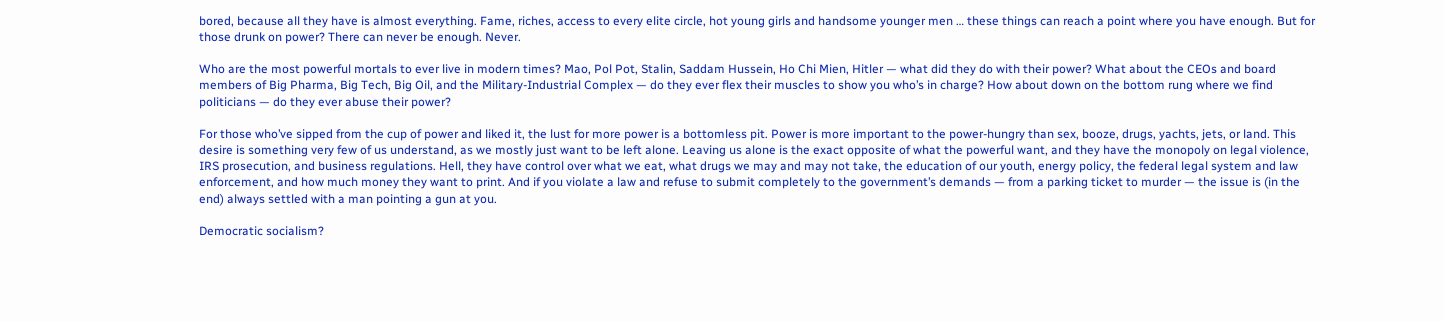bored, because all they have is almost everything. Fame, riches, access to every elite circle, hot young girls and handsome younger men … these things can reach a point where you have enough. But for those drunk on power? There can never be enough. Never.

Who are the most powerful mortals to ever live in modern times? Mao, Pol Pot, Stalin, Saddam Hussein, Ho Chi Mien, Hitler — what did they do with their power? What about the CEOs and board members of Big Pharma, Big Tech, Big Oil, and the Military-Industrial Complex — do they ever flex their muscles to show you who’s in charge? How about down on the bottom rung where we find politicians — do they ever abuse their power?

For those who’ve sipped from the cup of power and liked it, the lust for more power is a bottomless pit. Power is more important to the power-hungry than sex, booze, drugs, yachts, jets, or land. This desire is something very few of us understand, as we mostly just want to be left alone. Leaving us alone is the exact opposite of what the powerful want, and they have the monopoly on legal violence, IRS prosecution, and business regulations. Hell, they have control over what we eat, what drugs we may and may not take, the education of our youth, energy policy, the federal legal system and law enforcement, and how much money they want to print. And if you violate a law and refuse to submit completely to the government’s demands — from a parking ticket to murder — the issue is (in the end) always settled with a man pointing a gun at you.

Democratic socialism?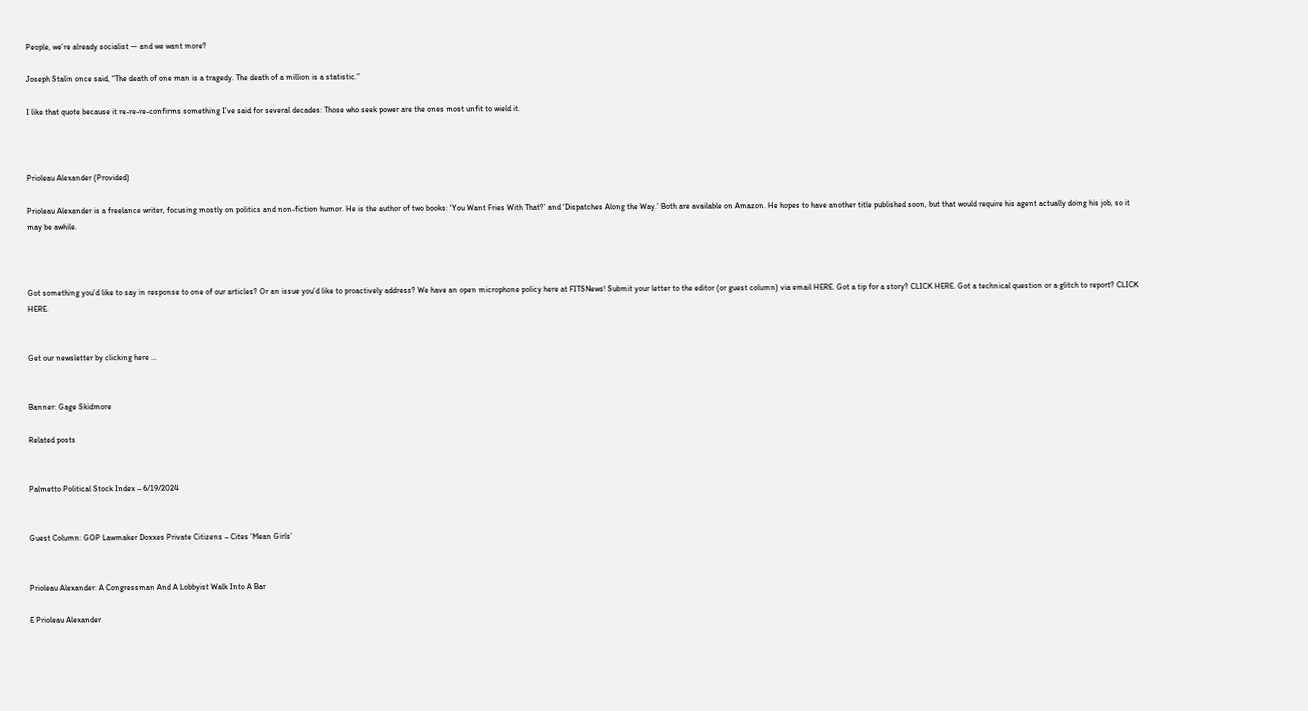People, we’re already socialist — and we want more?

Joseph Stalin once said, “The death of one man is a tragedy. The death of a million is a statistic.”

I like that quote because it re-re-re-confirms something I’ve said for several decades: Those who seek power are the ones most unfit to wield it.



Prioleau Alexander (Provided)

Prioleau Alexander is a freelance writer, focusing mostly on politics and non-fiction humor. He is the author of two books: ‘You Want Fries With That?’ and ‘Dispatches Along the Way.’ Both are available on Amazon. He hopes to have another title published soon, but that would require his agent actually doing his job, so it may be awhile.



Got something you’d like to say in response to one of our articles? Or an issue you’d like to proactively address? We have an open microphone policy here at FITSNews! Submit your letter to the editor (or guest column) via email HERE. Got a tip for a story? CLICK HERE. Got a technical question or a glitch to report? CLICK HERE.


Get our newsletter by clicking here …


Banner: Gage Skidmore

Related posts


Palmetto Political Stock Index – 6/19/2024


Guest Column: GOP Lawmaker Doxxes Private Citizens – Cites ‘Mean Girls’


Prioleau Alexander: A Congressman And A Lobbyist Walk Into A Bar

E Prioleau Alexander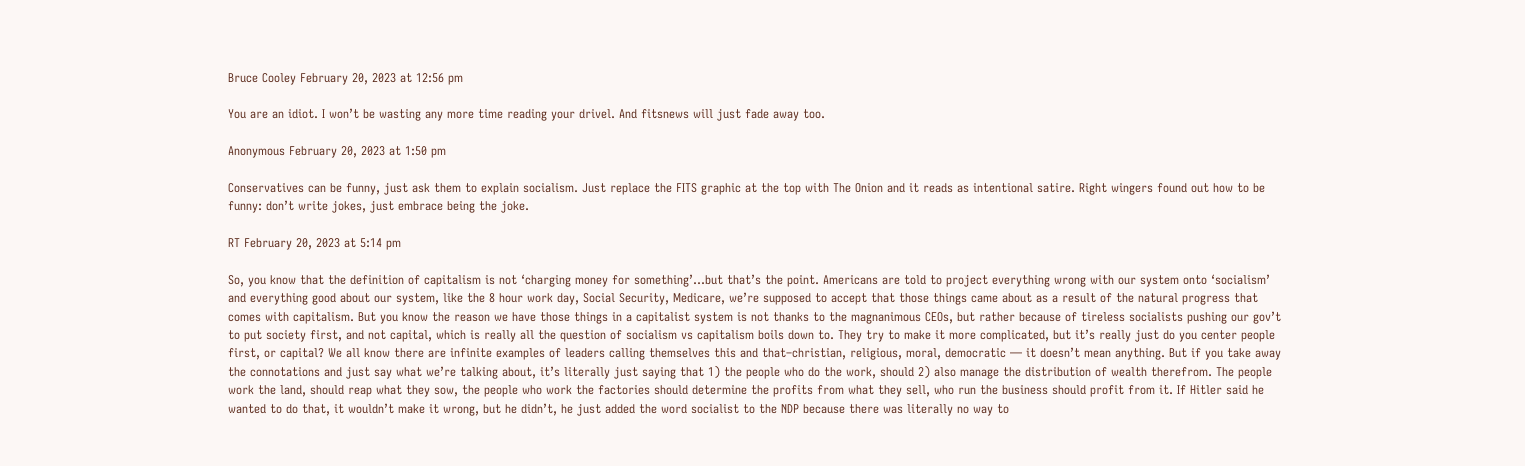Bruce Cooley February 20, 2023 at 12:56 pm

You are an idiot. I won’t be wasting any more time reading your drivel. And fitsnews will just fade away too.

Anonymous February 20, 2023 at 1:50 pm

Conservatives can be funny, just ask them to explain socialism. Just replace the FITS graphic at the top with The Onion and it reads as intentional satire. Right wingers found out how to be funny: don’t write jokes, just embrace being the joke.

RT February 20, 2023 at 5:14 pm

So, you know that the definition of capitalism is not ‘charging money for something’…but that’s the point. Americans are told to project everything wrong with our system onto ‘socialism’ and everything good about our system, like the 8 hour work day, Social Security, Medicare, we’re supposed to accept that those things came about as a result of the natural progress that comes with capitalism. But you know the reason we have those things in a capitalist system is not thanks to the magnanimous CEOs, but rather because of tireless socialists pushing our gov’t to put society first, and not capital, which is really all the question of socialism vs capitalism boils down to. They try to make it more complicated, but it’s really just do you center people first, or capital? We all know there are infinite examples of leaders calling themselves this and that–christian, religious, moral, democratic — it doesn’t mean anything. But if you take away the connotations and just say what we’re talking about, it’s literally just saying that 1) the people who do the work, should 2) also manage the distribution of wealth therefrom. The people work the land, should reap what they sow, the people who work the factories should determine the profits from what they sell, who run the business should profit from it. If Hitler said he wanted to do that, it wouldn’t make it wrong, but he didn’t, he just added the word socialist to the NDP because there was literally no way to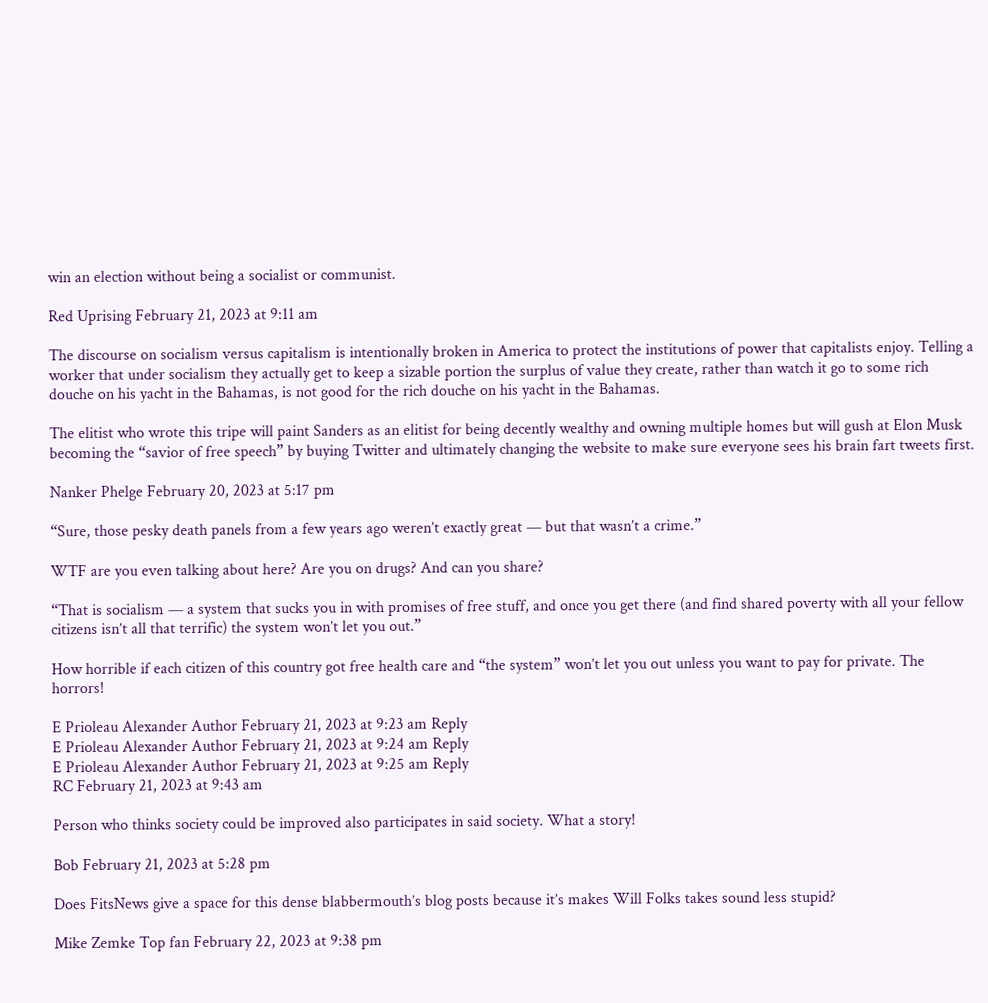win an election without being a socialist or communist.

Red Uprising February 21, 2023 at 9:11 am

The discourse on socialism versus capitalism is intentionally broken in America to protect the institutions of power that capitalists enjoy. Telling a worker that under socialism they actually get to keep a sizable portion the surplus of value they create, rather than watch it go to some rich douche on his yacht in the Bahamas, is not good for the rich douche on his yacht in the Bahamas.

The elitist who wrote this tripe will paint Sanders as an elitist for being decently wealthy and owning multiple homes but will gush at Elon Musk becoming the “savior of free speech” by buying Twitter and ultimately changing the website to make sure everyone sees his brain fart tweets first.

Nanker Phelge February 20, 2023 at 5:17 pm

“Sure, those pesky death panels from a few years ago weren’t exactly great — but that wasn’t a crime.”

WTF are you even talking about here? Are you on drugs? And can you share?

“That is socialism — a system that sucks you in with promises of free stuff, and once you get there (and find shared poverty with all your fellow citizens isn’t all that terrific) the system won’t let you out.”

How horrible if each citizen of this country got free health care and “the system” won’t let you out unless you want to pay for private. The horrors!

E Prioleau Alexander Author February 21, 2023 at 9:23 am Reply
E Prioleau Alexander Author February 21, 2023 at 9:24 am Reply
E Prioleau Alexander Author February 21, 2023 at 9:25 am Reply
RC February 21, 2023 at 9:43 am

Person who thinks society could be improved also participates in said society. What a story!

Bob February 21, 2023 at 5:28 pm

Does FitsNews give a space for this dense blabbermouth’s blog posts because it’s makes Will Folks takes sound less stupid?

Mike Zemke Top fan February 22, 2023 at 9:38 pm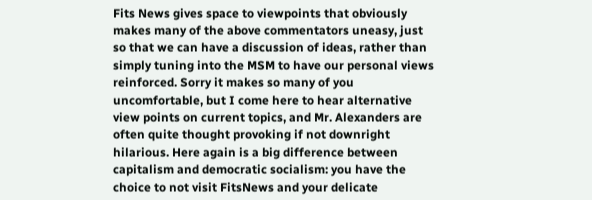Fits News gives space to viewpoints that obviously makes many of the above commentators uneasy, just so that we can have a discussion of ideas, rather than simply tuning into the MSM to have our personal views reinforced. Sorry it makes so many of you uncomfortable, but I come here to hear alternative view points on current topics, and Mr. Alexanders are often quite thought provoking if not downright hilarious. Here again is a big difference between capitalism and democratic socialism: you have the choice to not visit FitsNews and your delicate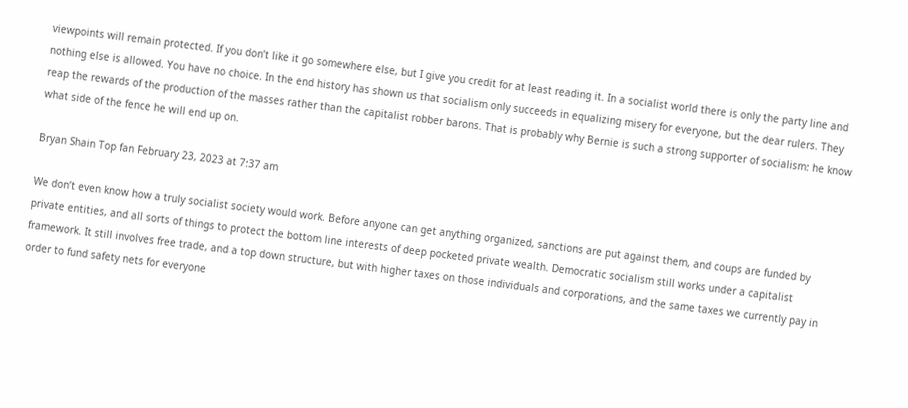viewpoints will remain protected. If you don’t like it go somewhere else, but I give you credit for at least reading it. In a socialist world there is only the party line and nothing else is allowed. You have no choice. In the end history has shown us that socialism only succeeds in equalizing misery for everyone, but the dear rulers. They reap the rewards of the production of the masses rather than the capitalist robber barons. That is probably why Bernie is such a strong supporter of socialism: he know what side of the fence he will end up on.

Bryan Shain Top fan February 23, 2023 at 7:37 am

We don’t even know how a truly socialist society would work. Before anyone can get anything organized, sanctions are put against them, and coups are funded by private entities, and all sorts of things to protect the bottom line interests of deep pocketed private wealth. Democratic socialism still works under a capitalist framework. It still involves free trade, and a top down structure, but with higher taxes on those individuals and corporations, and the same taxes we currently pay in order to fund safety nets for everyone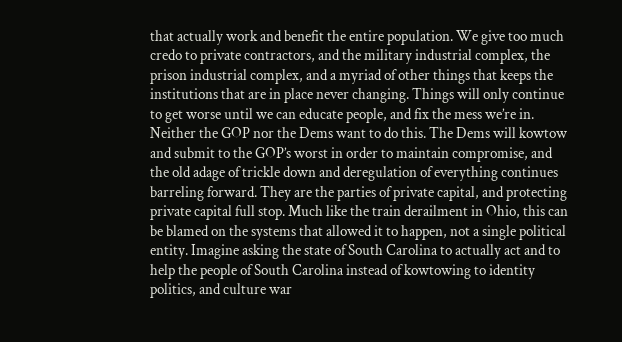that actually work and benefit the entire population. We give too much credo to private contractors, and the military industrial complex, the prison industrial complex, and a myriad of other things that keeps the institutions that are in place never changing. Things will only continue to get worse until we can educate people, and fix the mess we’re in. Neither the GOP nor the Dems want to do this. The Dems will kowtow and submit to the GOP’s worst in order to maintain compromise, and the old adage of trickle down and deregulation of everything continues barreling forward. They are the parties of private capital, and protecting private capital full stop. Much like the train derailment in Ohio, this can be blamed on the systems that allowed it to happen, not a single political entity. Imagine asking the state of South Carolina to actually act and to help the people of South Carolina instead of kowtowing to identity politics, and culture war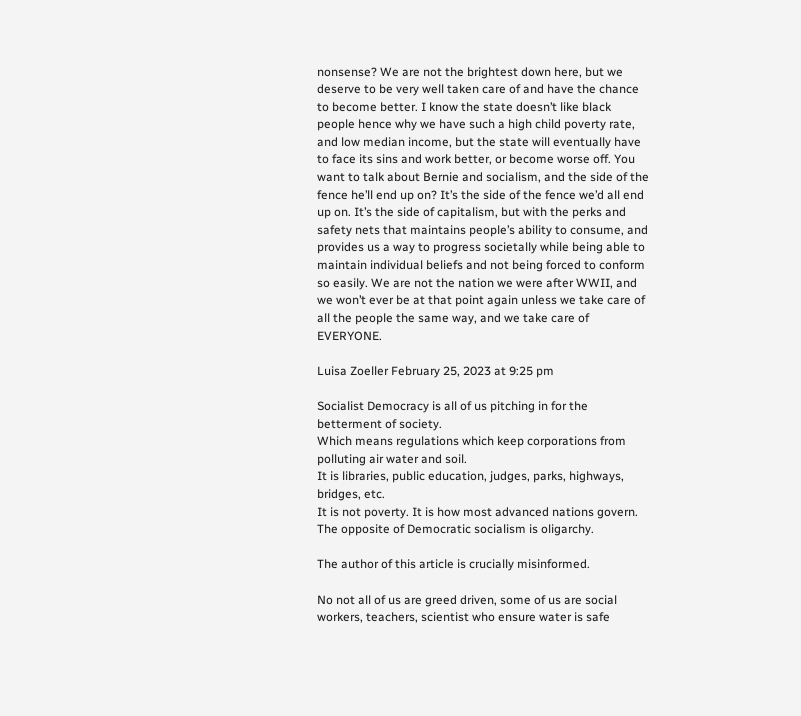nonsense? We are not the brightest down here, but we deserve to be very well taken care of and have the chance to become better. I know the state doesn’t like black people hence why we have such a high child poverty rate, and low median income, but the state will eventually have to face its sins and work better, or become worse off. You want to talk about Bernie and socialism, and the side of the fence he’ll end up on? It’s the side of the fence we’d all end up on. It’s the side of capitalism, but with the perks and safety nets that maintains people’s ability to consume, and provides us a way to progress societally while being able to maintain individual beliefs and not being forced to conform so easily. We are not the nation we were after WWII, and we won’t ever be at that point again unless we take care of all the people the same way, and we take care of EVERYONE.

Luisa Zoeller February 25, 2023 at 9:25 pm

Socialist Democracy is all of us pitching in for the betterment of society.
Which means regulations which keep corporations from polluting air water and soil.
It is libraries, public education, judges, parks, highways, bridges, etc.
It is not poverty. It is how most advanced nations govern.
The opposite of Democratic socialism is oligarchy.

The author of this article is crucially misinformed.

No not all of us are greed driven, some of us are social workers, teachers, scientist who ensure water is safe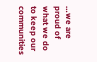…we are proud of what we do to keep our communities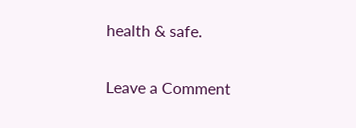health & safe.


Leave a Comment